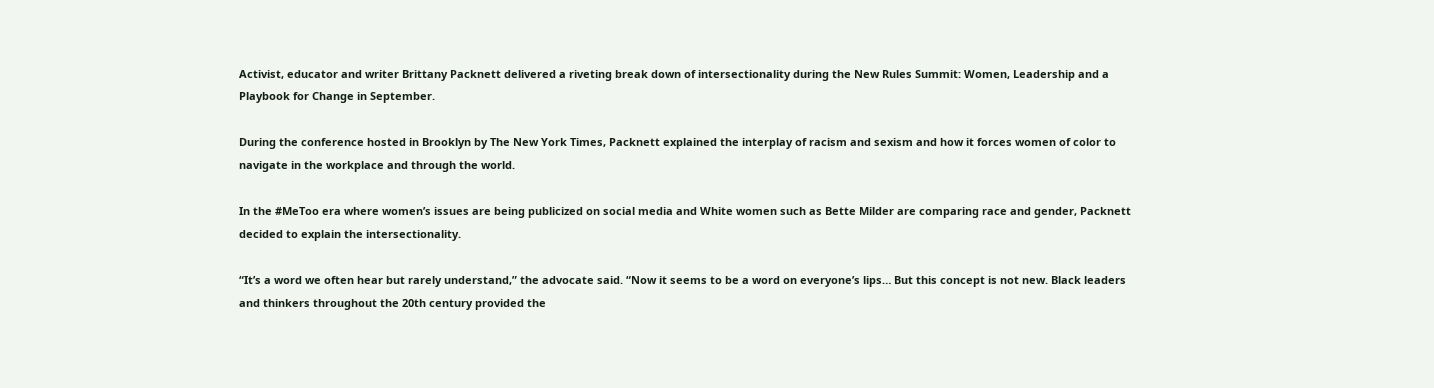Activist, educator and writer Brittany Packnett delivered a riveting break down of intersectionality during the New Rules Summit: Women, Leadership and a Playbook for Change in September.

During the conference hosted in Brooklyn by The New York Times, Packnett explained the interplay of racism and sexism and how it forces women of color to navigate in the workplace and through the world.

In the #MeToo era where women’s issues are being publicized on social media and White women such as Bette Milder are comparing race and gender, Packnett decided to explain the intersectionality.

“It’s a word we often hear but rarely understand,” the advocate said. “Now it seems to be a word on everyone’s lips… But this concept is not new. Black leaders and thinkers throughout the 20th century provided the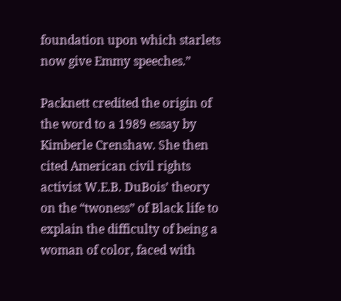foundation upon which starlets now give Emmy speeches.”

Packnett credited the origin of the word to a 1989 essay by Kimberle Crenshaw. She then cited American civil rights activist W.E.B. DuBois’ theory on the “twoness” of Black life to explain the difficulty of being a woman of color, faced with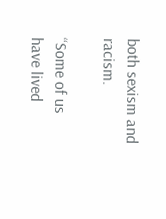both sexism and racism.

“Some of us have lived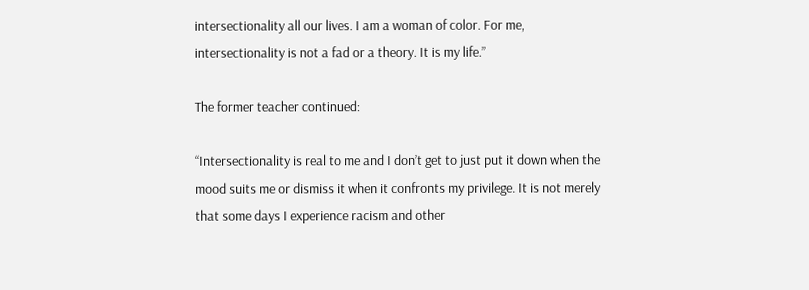intersectionality all our lives. I am a woman of color. For me, intersectionality is not a fad or a theory. It is my life.”

The former teacher continued:

“Intersectionality is real to me and I don’t get to just put it down when the mood suits me or dismiss it when it confronts my privilege. It is not merely that some days I experience racism and other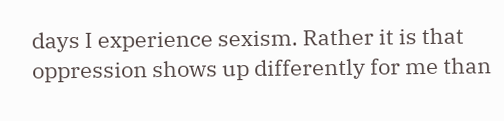days I experience sexism. Rather it is that oppression shows up differently for me than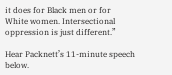it does for Black men or for White women. Intersectional oppression is just different.”

Hear Packnett’s 11-minute speech below.